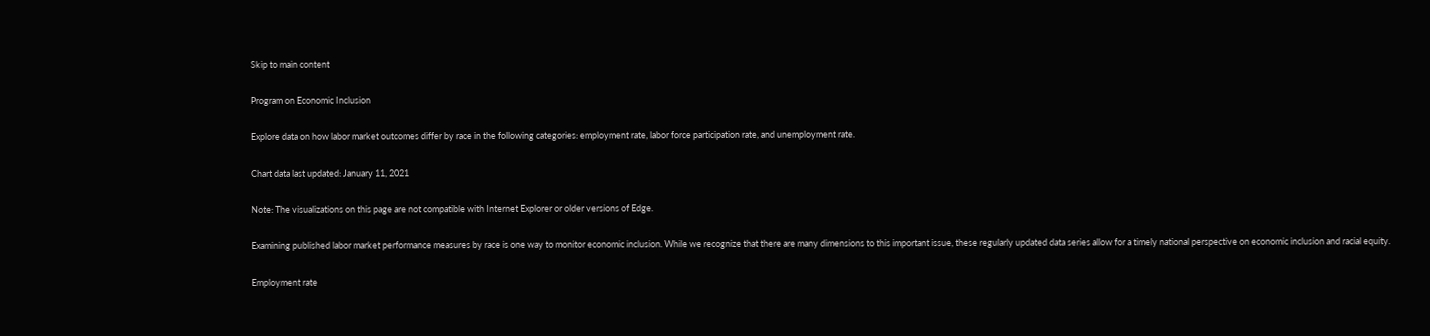Skip to main content

Program on Economic Inclusion

Explore data on how labor market outcomes differ by race in the following categories: employment rate, labor force participation rate, and unemployment rate.

Chart data last updated: January 11, 2021

Note: The visualizations on this page are not compatible with Internet Explorer or older versions of Edge.

Examining published labor market performance measures by race is one way to monitor economic inclusion. While we recognize that there are many dimensions to this important issue, these regularly updated data series allow for a timely national perspective on economic inclusion and racial equity.

Employment rate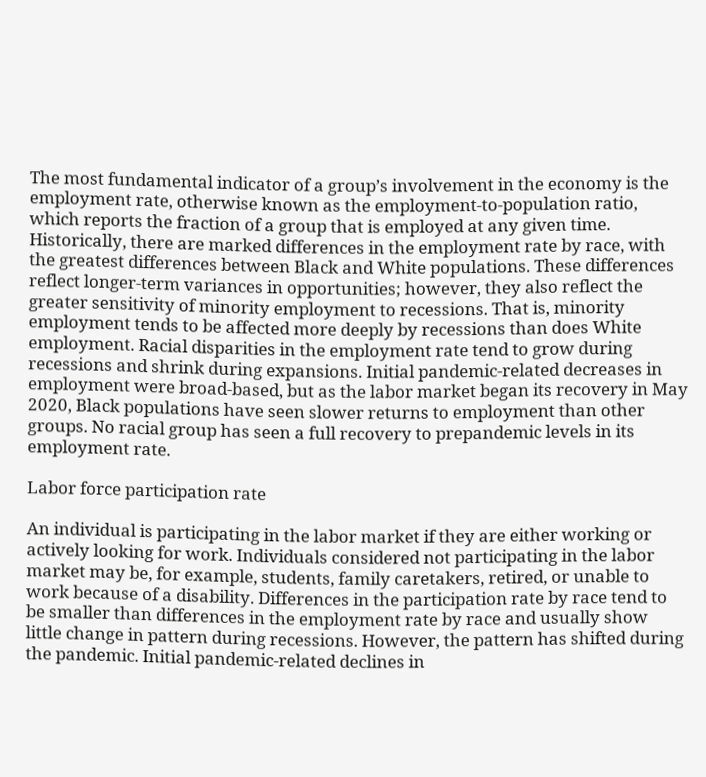The most fundamental indicator of a group’s involvement in the economy is the employment rate, otherwise known as the employment-to-population ratio, which reports the fraction of a group that is employed at any given time. Historically, there are marked differences in the employment rate by race, with the greatest differences between Black and White populations. These differences reflect longer-term variances in opportunities; however, they also reflect the greater sensitivity of minority employment to recessions. That is, minority employment tends to be affected more deeply by recessions than does White employment. Racial disparities in the employment rate tend to grow during recessions and shrink during expansions. Initial pandemic-related decreases in employment were broad-based, but as the labor market began its recovery in May 2020, Black populations have seen slower returns to employment than other groups. No racial group has seen a full recovery to prepandemic levels in its employment rate.

Labor force participation rate

An individual is participating in the labor market if they are either working or actively looking for work. Individuals considered not participating in the labor market may be, for example, students, family caretakers, retired, or unable to work because of a disability. Differences in the participation rate by race tend to be smaller than differences in the employment rate by race and usually show little change in pattern during recessions. However, the pattern has shifted during the pandemic. Initial pandemic-related declines in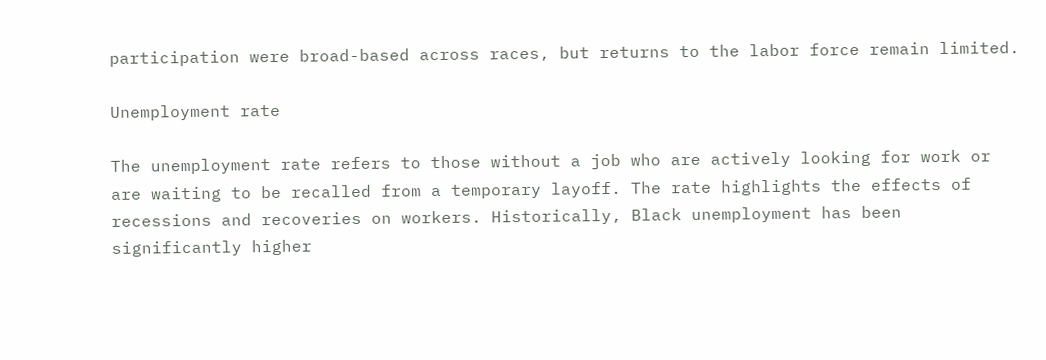participation were broad-based across races, but returns to the labor force remain limited.

Unemployment rate

The unemployment rate refers to those without a job who are actively looking for work or are waiting to be recalled from a temporary layoff. The rate highlights the effects of recessions and recoveries on workers. Historically, Black unemployment has been significantly higher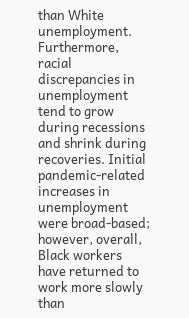than White unemployment. Furthermore, racial discrepancies in unemployment tend to grow during recessions and shrink during recoveries. Initial pandemic-related increases in unemployment were broad-based; however, overall, Black workers have returned to work more slowly than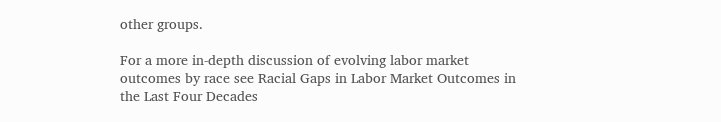other groups.

For a more in-depth discussion of evolving labor market outcomes by race see Racial Gaps in Labor Market Outcomes in the Last Four Decades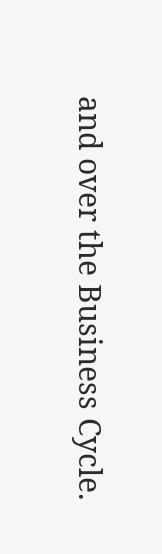and over the Business Cycle.